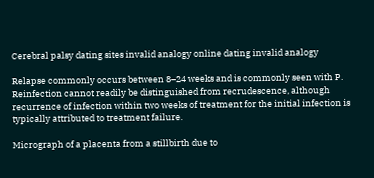Cerebral palsy dating sites invalid analogy online dating invalid analogy

Relapse commonly occurs between 8–24 weeks and is commonly seen with P. Reinfection cannot readily be distinguished from recrudescence, although recurrence of infection within two weeks of treatment for the initial infection is typically attributed to treatment failure.

Micrograph of a placenta from a stillbirth due to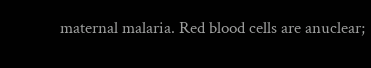maternal malaria. Red blood cells are anuclear;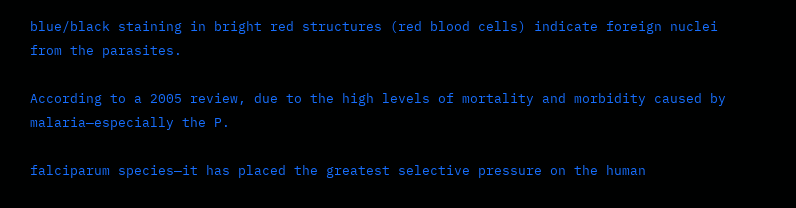blue/black staining in bright red structures (red blood cells) indicate foreign nuclei from the parasites.

According to a 2005 review, due to the high levels of mortality and morbidity caused by malaria—especially the P.

falciparum species—it has placed the greatest selective pressure on the human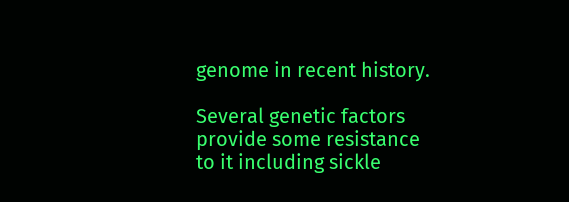genome in recent history.

Several genetic factors provide some resistance to it including sickle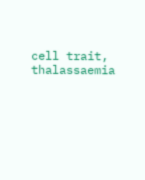cell trait, thalassaemia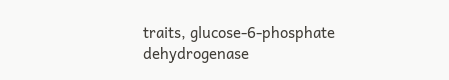traits, glucose-6-phosphate dehydrogenase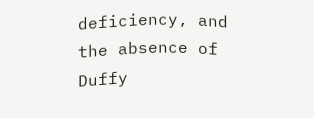deficiency, and the absence of Duffy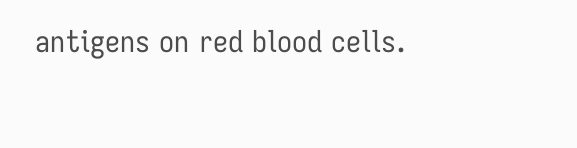antigens on red blood cells.